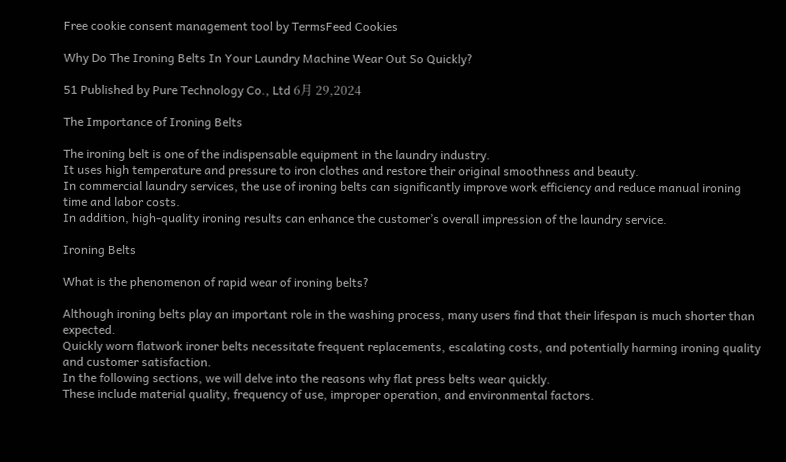Free cookie consent management tool by TermsFeed Cookies

Why Do The Ironing Belts In Your Laundry Machine Wear Out So Quickly?

51 Published by Pure Technology Co., Ltd 6月 29,2024

The Importance of Ironing Belts

The ironing belt is one of the indispensable equipment in the laundry industry.
It uses high temperature and pressure to iron clothes and restore their original smoothness and beauty.
In commercial laundry services, the use of ironing belts can significantly improve work efficiency and reduce manual ironing time and labor costs.
In addition, high-quality ironing results can enhance the customer’s overall impression of the laundry service.

Ironing Belts

What is the phenomenon of rapid wear of ironing belts?

Although ironing belts play an important role in the washing process, many users find that their lifespan is much shorter than expected.
Quickly worn flatwork ironer belts necessitate frequent replacements, escalating costs, and potentially harming ironing quality and customer satisfaction.
In the following sections, we will delve into the reasons why flat press belts wear quickly.
These include material quality, frequency of use, improper operation, and environmental factors.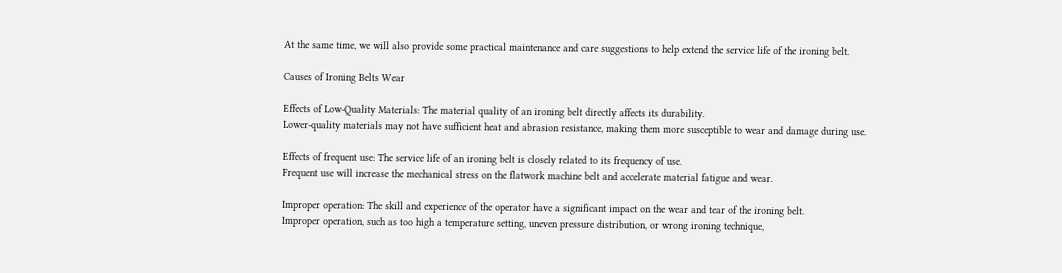At the same time, we will also provide some practical maintenance and care suggestions to help extend the service life of the ironing belt.

Causes of Ironing Belts Wear

Effects of Low-Quality Materials: The material quality of an ironing belt directly affects its durability.
Lower-quality materials may not have sufficient heat and abrasion resistance, making them more susceptible to wear and damage during use.

Effects of frequent use: The service life of an ironing belt is closely related to its frequency of use.
Frequent use will increase the mechanical stress on the flatwork machine belt and accelerate material fatigue and wear.

Improper operation: The skill and experience of the operator have a significant impact on the wear and tear of the ironing belt.
Improper operation, such as too high a temperature setting, uneven pressure distribution, or wrong ironing technique,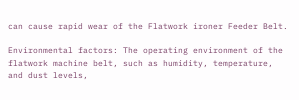can cause rapid wear of the Flatwork ironer Feeder Belt.

Environmental factors: The operating environment of the flatwork machine belt, such as humidity, temperature, and dust levels,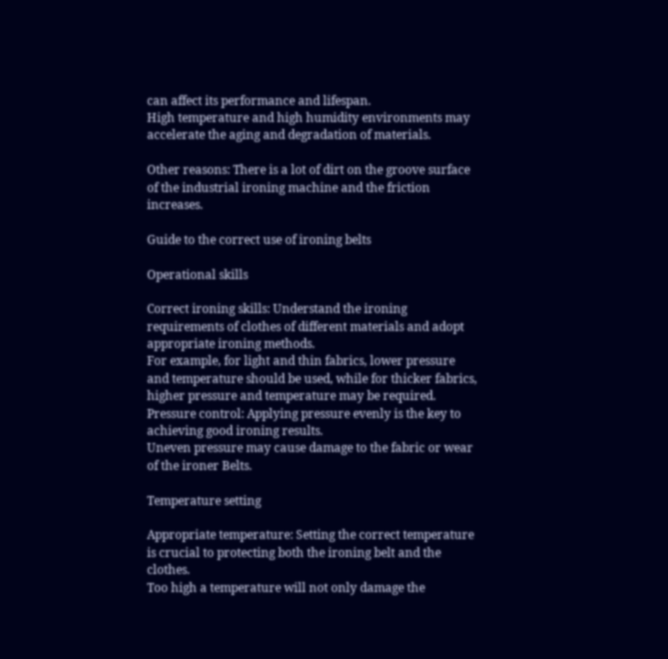can affect its performance and lifespan.
High temperature and high humidity environments may accelerate the aging and degradation of materials.

Other reasons: There is a lot of dirt on the groove surface of the industrial ironing machine and the friction increases.

Guide to the correct use of ironing belts

Operational skills

Correct ironing skills: Understand the ironing requirements of clothes of different materials and adopt appropriate ironing methods.
For example, for light and thin fabrics, lower pressure and temperature should be used, while for thicker fabrics, higher pressure and temperature may be required.
Pressure control: Applying pressure evenly is the key to achieving good ironing results.
Uneven pressure may cause damage to the fabric or wear of the ironer Belts.

Temperature setting

Appropriate temperature: Setting the correct temperature is crucial to protecting both the ironing belt and the clothes.
Too high a temperature will not only damage the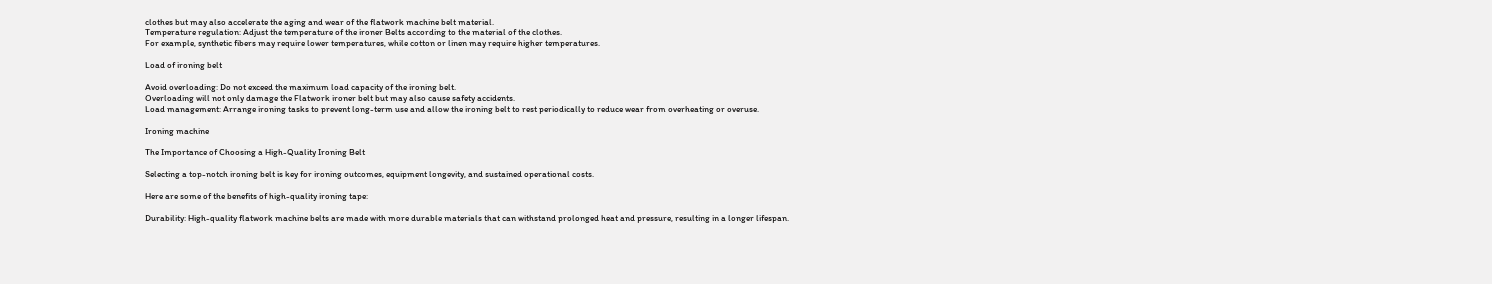clothes but may also accelerate the aging and wear of the flatwork machine belt material.
Temperature regulation: Adjust the temperature of the ironer Belts according to the material of the clothes.
For example, synthetic fibers may require lower temperatures, while cotton or linen may require higher temperatures.

Load of ironing belt

Avoid overloading: Do not exceed the maximum load capacity of the ironing belt.
Overloading will not only damage the Flatwork ironer belt but may also cause safety accidents.
Load management: Arrange ironing tasks to prevent long-term use and allow the ironing belt to rest periodically to reduce wear from overheating or overuse.

Ironing machine

The Importance of Choosing a High-Quality Ironing Belt

Selecting a top-notch ironing belt is key for ironing outcomes, equipment longevity, and sustained operational costs.

Here are some of the benefits of high-quality ironing tape:

Durability: High-quality flatwork machine belts are made with more durable materials that can withstand prolonged heat and pressure, resulting in a longer lifespan.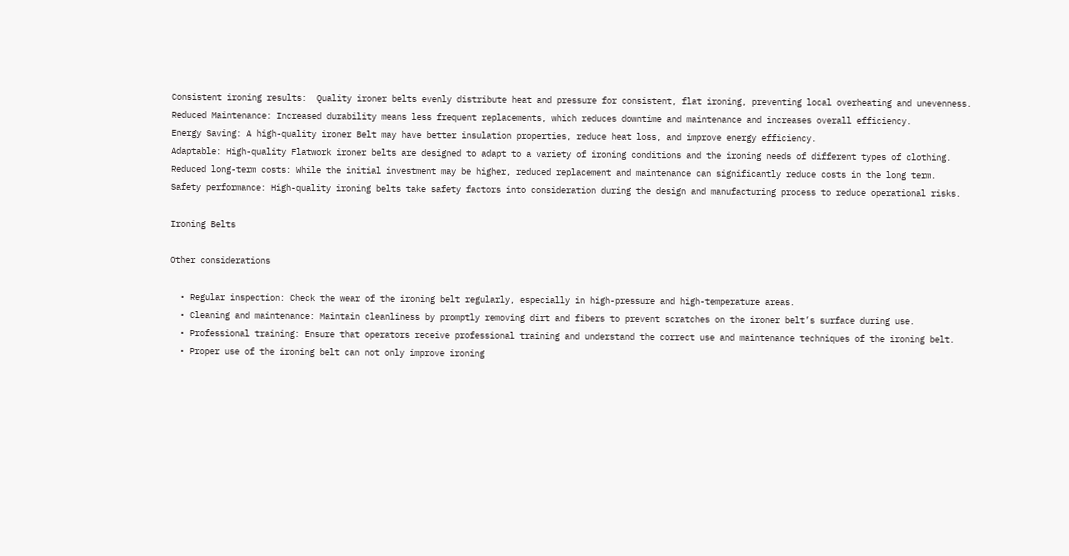Consistent ironing results:  Quality ironer belts evenly distribute heat and pressure for consistent, flat ironing, preventing local overheating and unevenness.
Reduced Maintenance: Increased durability means less frequent replacements, which reduces downtime and maintenance and increases overall efficiency.
Energy Saving: A high-quality ironer Belt may have better insulation properties, reduce heat loss, and improve energy efficiency.
Adaptable: High-quality Flatwork ironer belts are designed to adapt to a variety of ironing conditions and the ironing needs of different types of clothing.
Reduced long-term costs: While the initial investment may be higher, reduced replacement and maintenance can significantly reduce costs in the long term.
Safety performance: High-quality ironing belts take safety factors into consideration during the design and manufacturing process to reduce operational risks.

Ironing Belts

Other considerations

  • Regular inspection: Check the wear of the ironing belt regularly, especially in high-pressure and high-temperature areas.
  • Cleaning and maintenance: Maintain cleanliness by promptly removing dirt and fibers to prevent scratches on the ironer belt’s surface during use.
  • Professional training: Ensure that operators receive professional training and understand the correct use and maintenance techniques of the ironing belt.
  • Proper use of the ironing belt can not only improve ironing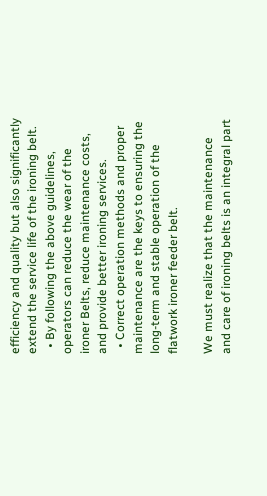efficiency and quality but also significantly extend the service life of the ironing belt.
  • By following the above guidelines, operators can reduce the wear of the ironer Belts, reduce maintenance costs, and provide better ironing services.
  • Correct operation methods and proper maintenance are the keys to ensuring the long-term and stable operation of the flatwork ironer feeder belt.

We must realize that the maintenance and care of ironing belts is an integral part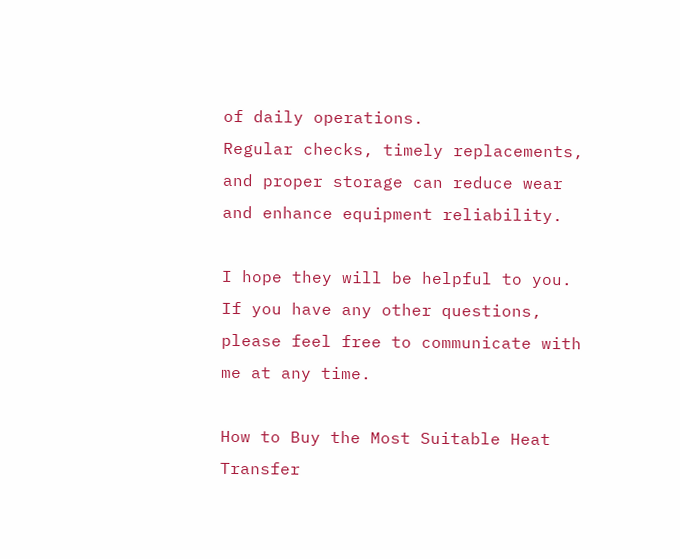of daily operations.
Regular checks, timely replacements, and proper storage can reduce wear and enhance equipment reliability.

I hope they will be helpful to you. If you have any other questions, please feel free to communicate with me at any time.

How to Buy the Most Suitable Heat Transfer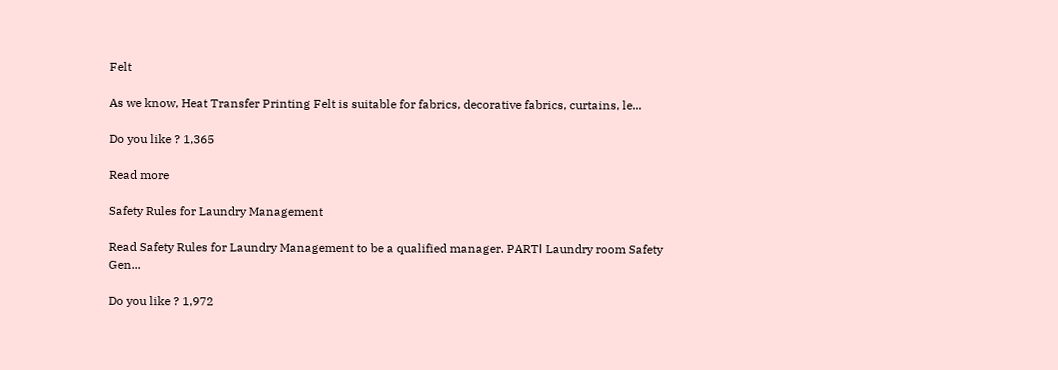Felt

As we know, Heat Transfer Printing Felt is suitable for fabrics, decorative fabrics, curtains, le...

Do you like ? 1,365

Read more

Safety Rules for Laundry Management

Read Safety Rules for Laundry Management to be a qualified manager. PARTⅠ Laundry room Safety Gen...

Do you like ? 1,972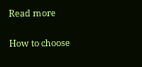Read more

How to choose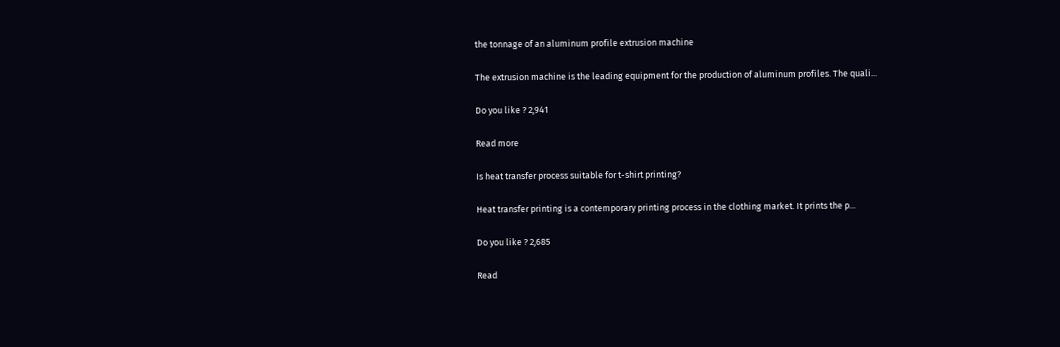the tonnage of an aluminum profile extrusion machine

The extrusion machine is the leading equipment for the production of aluminum profiles. The quali...

Do you like ? 2,941

Read more

Is heat transfer process suitable for t-shirt printing?

Heat transfer printing is a contemporary printing process in the clothing market. It prints the p...

Do you like ? 2,685

Read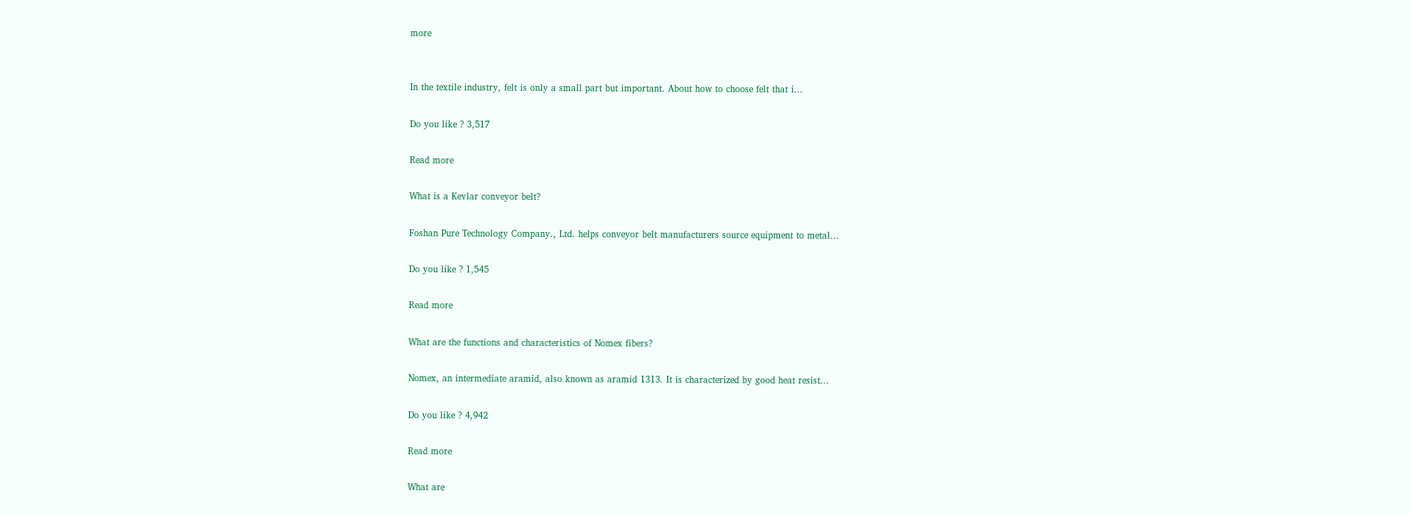more


In the textile industry, felt is only a small part but important. About how to choose felt that i...

Do you like ? 3,517

Read more

What is a Kevlar conveyor belt?

Foshan Pure Technology Company., Ltd. helps conveyor belt manufacturers source equipment to metal...

Do you like ? 1,545

Read more

What are the functions and characteristics of Nomex fibers?

Nomex, an intermediate aramid, also known as aramid 1313. It is characterized by good heat resist...

Do you like ? 4,942

Read more

What are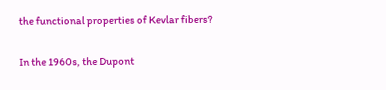the functional properties of Kevlar fibers?

In the 1960s, the Dupont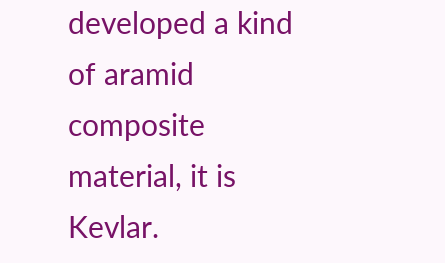developed a kind of aramid composite material, it is Kevlar.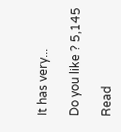It has very...

Do you like ? 5,145

Read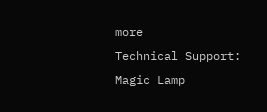more
Technical Support: Magic Lamp